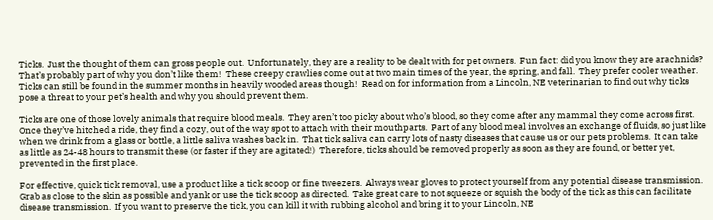Ticks.  Just the thought of them can gross people out.  Unfortunately, they are a reality to be dealt with for pet owners.  Fun fact: did you know they are arachnids?  That’s probably part of why you don’t like them!  These creepy crawlies come out at two main times of the year, the spring, and fall.  They prefer cooler weather.  Ticks can still be found in the summer months in heavily wooded areas though!  Read on for information from a Lincoln, NE veterinarian to find out why ticks pose a threat to your pet’s health and why you should prevent them.

Ticks are one of those lovely animals that require blood meals.  They aren’t too picky about who’s blood, so they come after any mammal they come across first.  Once they’ve hitched a ride, they find a cozy, out of the way spot to attach with their mouthparts.  Part of any blood meal involves an exchange of fluids, so just like when we drink from a glass or bottle, a little saliva washes back in.  That tick saliva can carry lots of nasty diseases that cause us or our pets problems.  It can take as little as 24-48 hours to transmit these (or faster if they are agitated!)  Therefore, ticks should be removed properly as soon as they are found, or better yet, prevented in the first place.

For effective, quick tick removal, use a product like a tick scoop or fine tweezers.  Always wear gloves to protect yourself from any potential disease transmission.  Grab as close to the skin as possible and yank or use the tick scoop as directed.  Take great care to not squeeze or squish the body of the tick as this can facilitate disease transmission.  If you want to preserve the tick, you can kill it with rubbing alcohol and bring it to your Lincoln, NE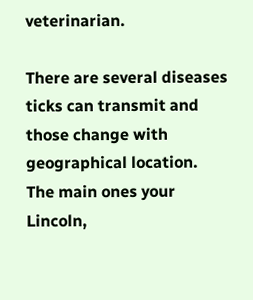veterinarian.

There are several diseases ticks can transmit and those change with geographical location.  The main ones your Lincoln,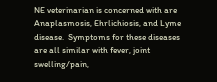NE veterinarian is concerned with are Anaplasmosis, Ehrlichiosis, and Lyme disease.  Symptoms for these diseases are all similar with fever, joint swelling/pain,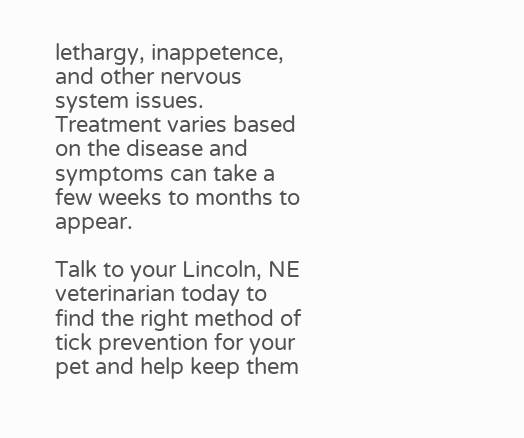lethargy, inappetence, and other nervous system issues.  Treatment varies based on the disease and symptoms can take a few weeks to months to appear.

Talk to your Lincoln, NE veterinarian today to find the right method of tick prevention for your pet and help keep them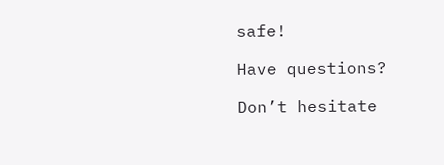safe!

Have questions?

Don’t hesitate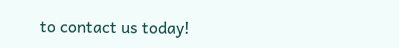to contact us today!